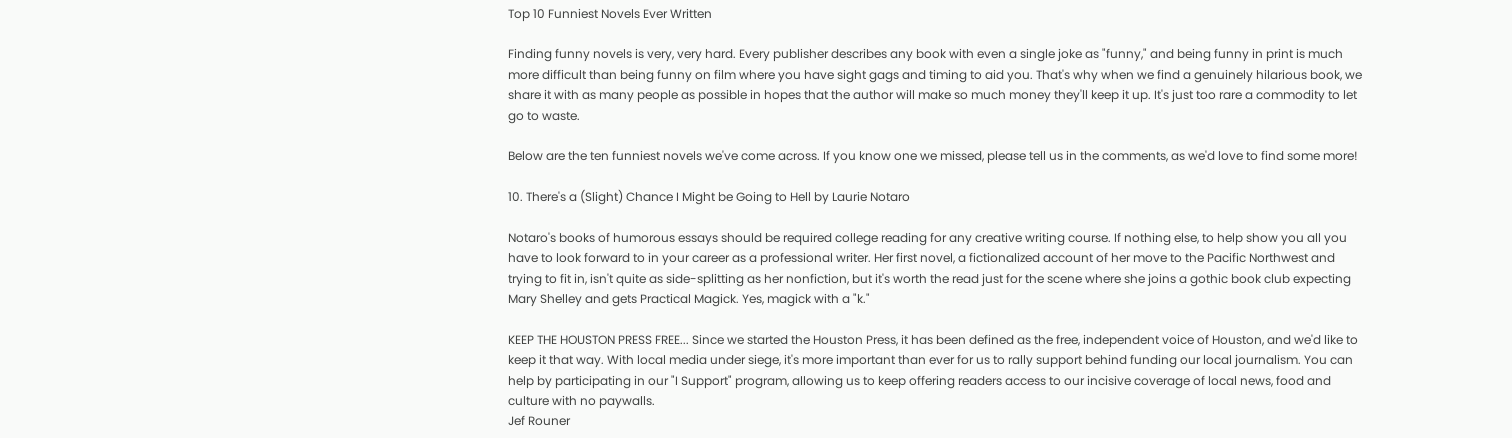Top 10 Funniest Novels Ever Written

Finding funny novels is very, very hard. Every publisher describes any book with even a single joke as "funny," and being funny in print is much more difficult than being funny on film where you have sight gags and timing to aid you. That's why when we find a genuinely hilarious book, we share it with as many people as possible in hopes that the author will make so much money they'll keep it up. It's just too rare a commodity to let go to waste.

Below are the ten funniest novels we've come across. If you know one we missed, please tell us in the comments, as we'd love to find some more!

10. There's a (Slight) Chance I Might be Going to Hell by Laurie Notaro

Notaro's books of humorous essays should be required college reading for any creative writing course. If nothing else, to help show you all you have to look forward to in your career as a professional writer. Her first novel, a fictionalized account of her move to the Pacific Northwest and trying to fit in, isn't quite as side-splitting as her nonfiction, but it's worth the read just for the scene where she joins a gothic book club expecting Mary Shelley and gets Practical Magick. Yes, magick with a "k."

KEEP THE HOUSTON PRESS FREE... Since we started the Houston Press, it has been defined as the free, independent voice of Houston, and we'd like to keep it that way. With local media under siege, it's more important than ever for us to rally support behind funding our local journalism. You can help by participating in our "I Support" program, allowing us to keep offering readers access to our incisive coverage of local news, food and culture with no paywalls.
Jef Rouner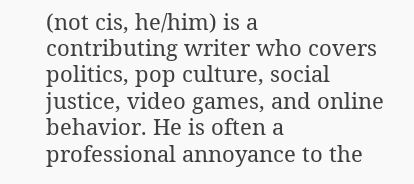(not cis, he/him) is a contributing writer who covers politics, pop culture, social justice, video games, and online behavior. He is often a professional annoyance to the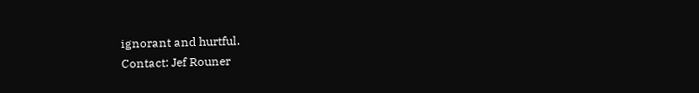ignorant and hurtful.
Contact: Jef Rouner